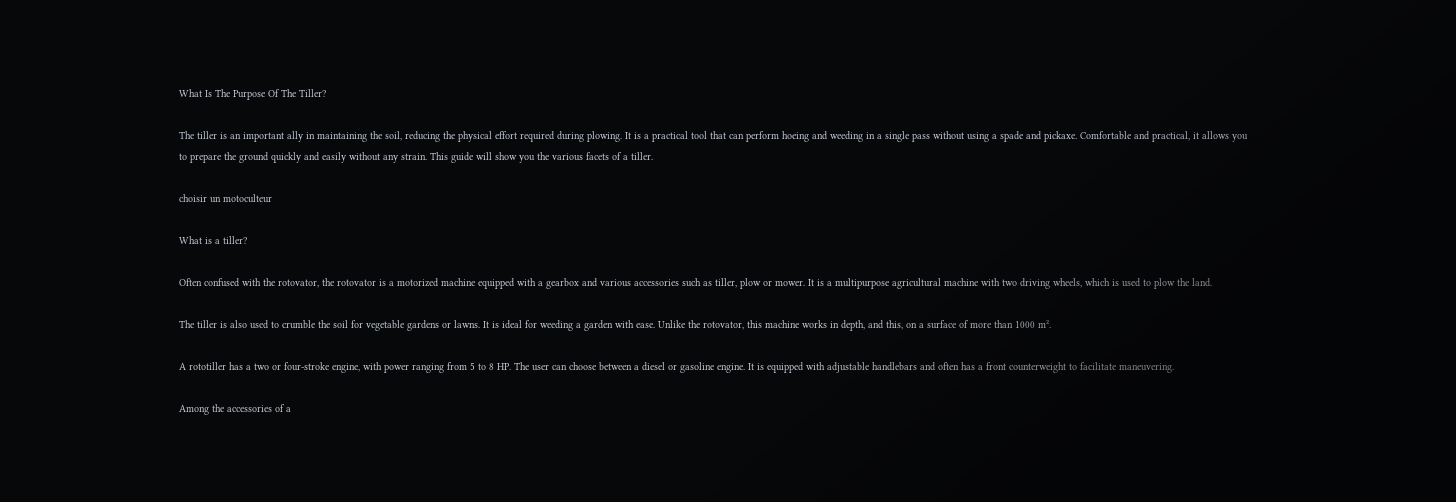What Is The Purpose Of The Tiller?

The tiller is an important ally in maintaining the soil, reducing the physical effort required during plowing. It is a practical tool that can perform hoeing and weeding in a single pass without using a spade and pickaxe. Comfortable and practical, it allows you to prepare the ground quickly and easily without any strain. This guide will show you the various facets of a tiller.

choisir un motoculteur

What is a tiller?

Often confused with the rotovator, the rotovator is a motorized machine equipped with a gearbox and various accessories such as tiller, plow or mower. It is a multipurpose agricultural machine with two driving wheels, which is used to plow the land.

The tiller is also used to crumble the soil for vegetable gardens or lawns. It is ideal for weeding a garden with ease. Unlike the rotovator, this machine works in depth, and this, on a surface of more than 1000 m².

A rototiller has a two or four-stroke engine, with power ranging from 5 to 8 HP. The user can choose between a diesel or gasoline engine. It is equipped with adjustable handlebars and often has a front counterweight to facilitate maneuvering.

Among the accessories of a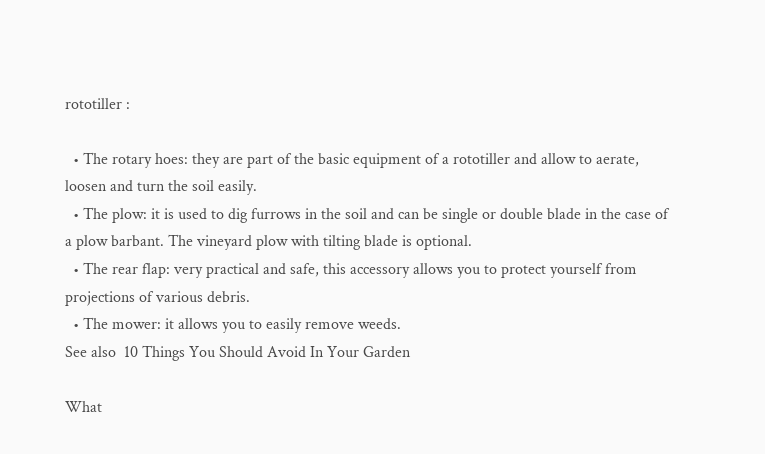rototiller :

  • The rotary hoes: they are part of the basic equipment of a rototiller and allow to aerate, loosen and turn the soil easily.
  • The plow: it is used to dig furrows in the soil and can be single or double blade in the case of a plow barbant. The vineyard plow with tilting blade is optional.
  • The rear flap: very practical and safe, this accessory allows you to protect yourself from projections of various debris.
  • The mower: it allows you to easily remove weeds.
See also  10 Things You Should Avoid In Your Garden

What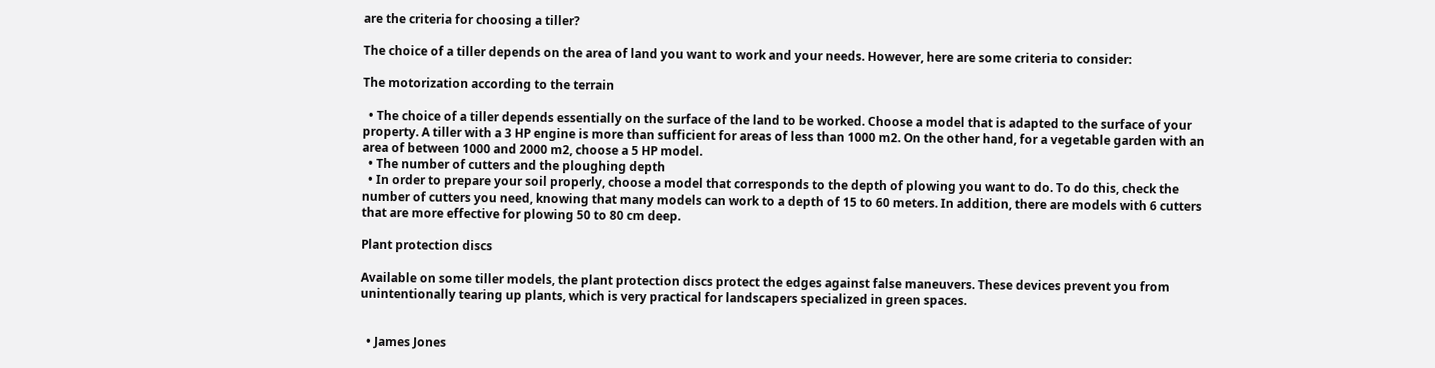are the criteria for choosing a tiller?

The choice of a tiller depends on the area of land you want to work and your needs. However, here are some criteria to consider:

The motorization according to the terrain

  • The choice of a tiller depends essentially on the surface of the land to be worked. Choose a model that is adapted to the surface of your property. A tiller with a 3 HP engine is more than sufficient for areas of less than 1000 m2. On the other hand, for a vegetable garden with an area of between 1000 and 2000 m2, choose a 5 HP model.
  • The number of cutters and the ploughing depth
  • In order to prepare your soil properly, choose a model that corresponds to the depth of plowing you want to do. To do this, check the number of cutters you need, knowing that many models can work to a depth of 15 to 60 meters. In addition, there are models with 6 cutters that are more effective for plowing 50 to 80 cm deep.

Plant protection discs

Available on some tiller models, the plant protection discs protect the edges against false maneuvers. These devices prevent you from unintentionally tearing up plants, which is very practical for landscapers specialized in green spaces.


  • James Jones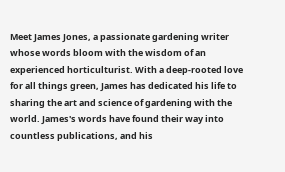Meet James Jones, a passionate gardening writer whose words bloom with the wisdom of an experienced horticulturist. With a deep-rooted love for all things green, James has dedicated his life to sharing the art and science of gardening with the world. James's words have found their way into countless publications, and his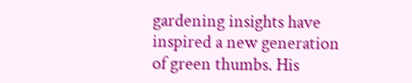gardening insights have inspired a new generation of green thumbs. His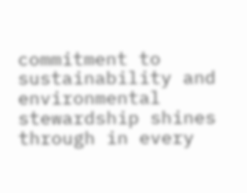commitment to sustainability and environmental stewardship shines through in every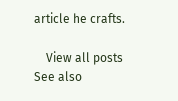article he crafts.

    View all posts
See also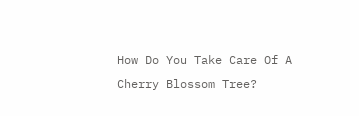How Do You Take Care Of A Cherry Blossom Tree?